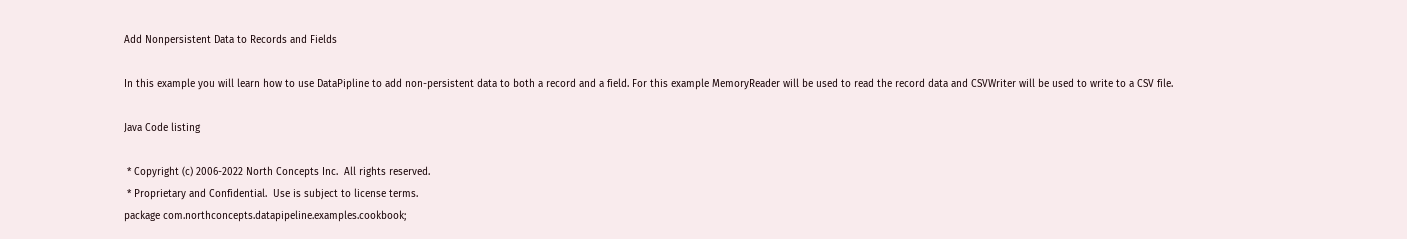Add Nonpersistent Data to Records and Fields

In this example you will learn how to use DataPipline to add non-persistent data to both a record and a field. For this example MemoryReader will be used to read the record data and CSVWriter will be used to write to a CSV file.

Java Code listing

 * Copyright (c) 2006-2022 North Concepts Inc.  All rights reserved.
 * Proprietary and Confidential.  Use is subject to license terms.
package com.northconcepts.datapipeline.examples.cookbook;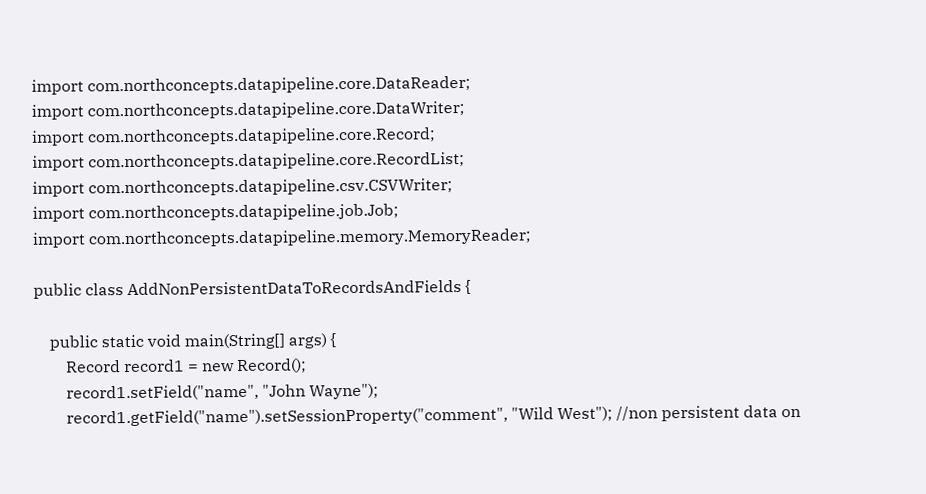import com.northconcepts.datapipeline.core.DataReader;
import com.northconcepts.datapipeline.core.DataWriter;
import com.northconcepts.datapipeline.core.Record;
import com.northconcepts.datapipeline.core.RecordList;
import com.northconcepts.datapipeline.csv.CSVWriter;
import com.northconcepts.datapipeline.job.Job;
import com.northconcepts.datapipeline.memory.MemoryReader;

public class AddNonPersistentDataToRecordsAndFields {

    public static void main(String[] args) {
        Record record1 = new Record();
        record1.setField("name", "John Wayne");
        record1.getField("name").setSessionProperty("comment", "Wild West"); //non persistent data on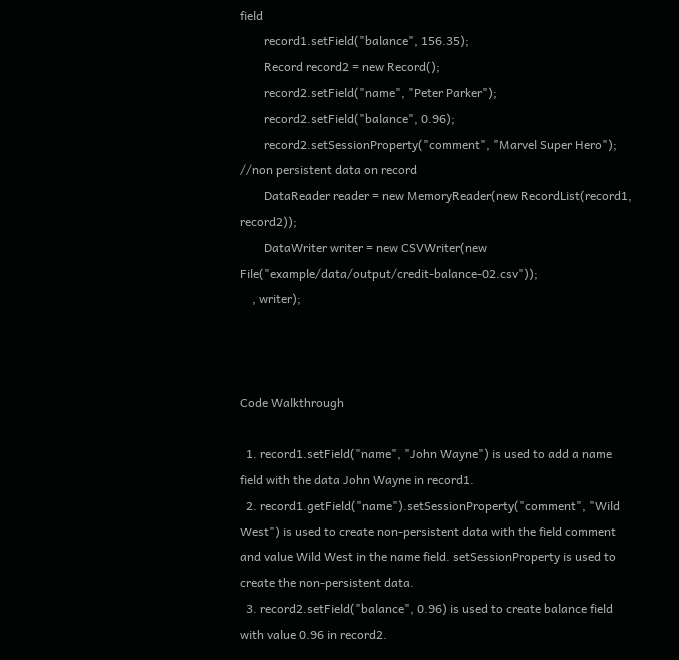field
        record1.setField("balance", 156.35);
        Record record2 = new Record();
        record2.setField("name", "Peter Parker");
        record2.setField("balance", 0.96);
        record2.setSessionProperty("comment", "Marvel Super Hero"); //non persistent data on record
        DataReader reader = new MemoryReader(new RecordList(record1, record2));
        DataWriter writer = new CSVWriter(new File("example/data/output/credit-balance-02.csv"));
    , writer);



Code Walkthrough

  1. record1.setField("name", "John Wayne") is used to add a name field with the data John Wayne in record1.
  2. record1.getField("name").setSessionProperty("comment", "Wild West") is used to create non-persistent data with the field comment and value Wild West in the name field. setSessionProperty is used to create the non-persistent data.
  3. record2.setField("balance", 0.96) is used to create balance field with value 0.96 in record2.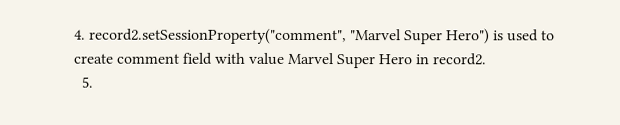4. record2.setSessionProperty("comment", "Marvel Super Hero") is used to create comment field with value Marvel Super Hero in record2.
  5.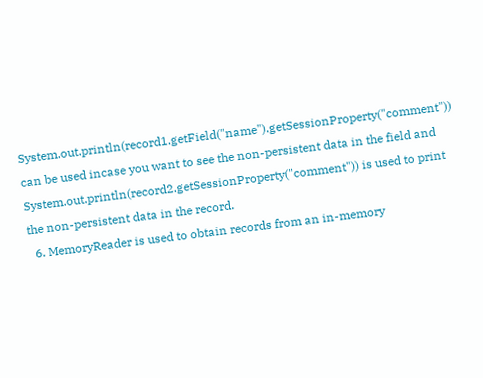System.out.println(record1.getField("name").getSessionProperty("comment")) can be used incase you want to see the non-persistent data in the field and System.out.println(record2.getSessionProperty("comment")) is used to print the non-persistent data in the record.
  6. MemoryReader is used to obtain records from an in-memory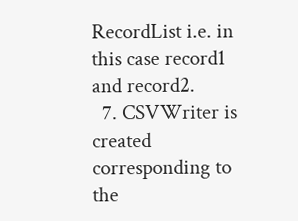RecordList i.e. in this case record1 and record2.
  7. CSVWriter is created corresponding to the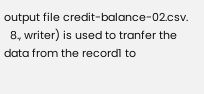output file credit-balance-02.csv.
  8., writer) is used to tranfer the data from the record1 to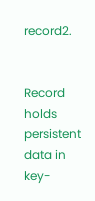record2.


Record holds persistent data in key-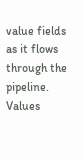value fields as it flows through the pipeline. Values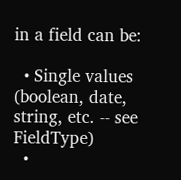in a field can be:

  • Single values (boolean, date, string, etc. -- see FieldType)
  •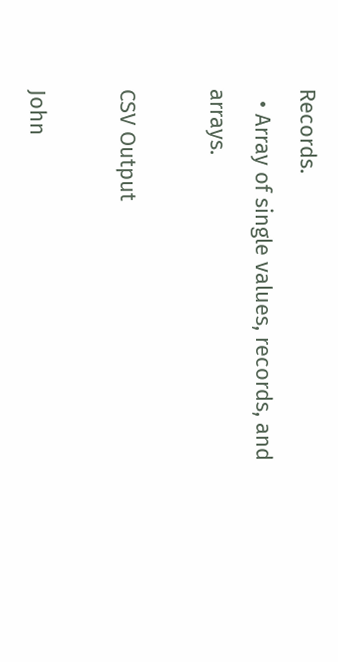Records.
  • Array of single values, records, and arrays.

CSV Output

John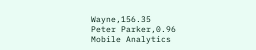Wayne,156.35
Peter Parker,0.96
Mobile Analytics